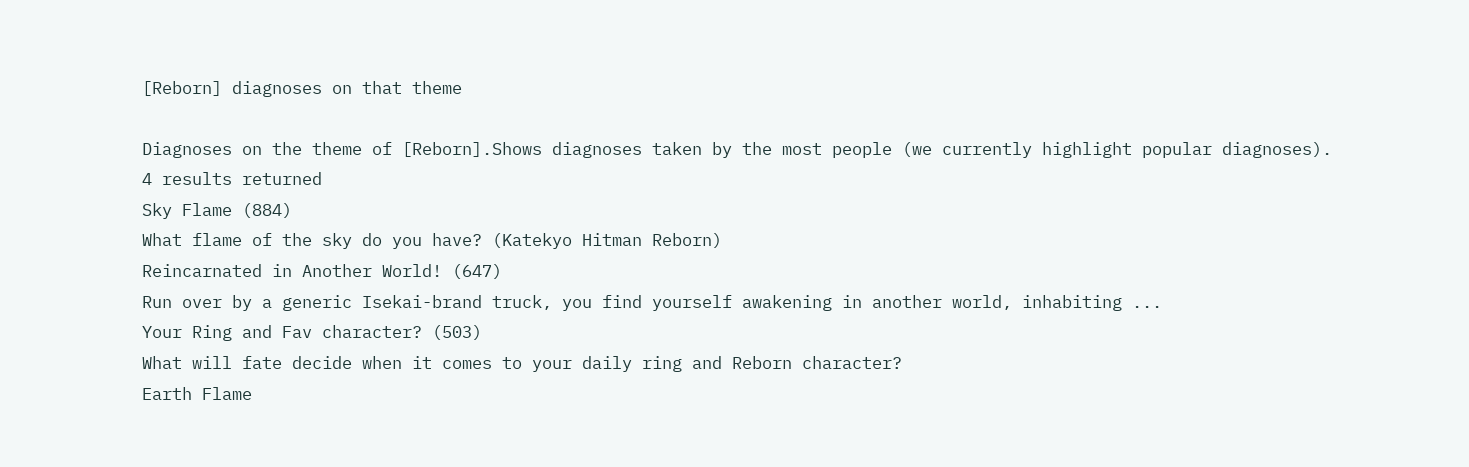[Reborn] diagnoses on that theme

Diagnoses on the theme of [Reborn].Shows diagnoses taken by the most people (we currently highlight popular diagnoses).
4 results returned
Sky Flame (884)
What flame of the sky do you have? (Katekyo Hitman Reborn)
Reincarnated in Another World! (647)
Run over by a generic Isekai-brand truck, you find yourself awakening in another world, inhabiting ...
Your Ring and Fav character? (503)
What will fate decide when it comes to your daily ring and Reborn character?
Earth Flame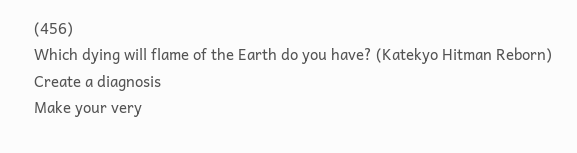(456)
Which dying will flame of the Earth do you have? (Katekyo Hitman Reborn)
Create a diagnosis
Make your very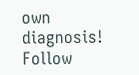own diagnosis!
Follow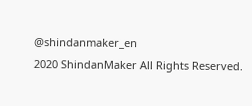@shindanmaker_en
2020 ShindanMaker All Rights Reserved.